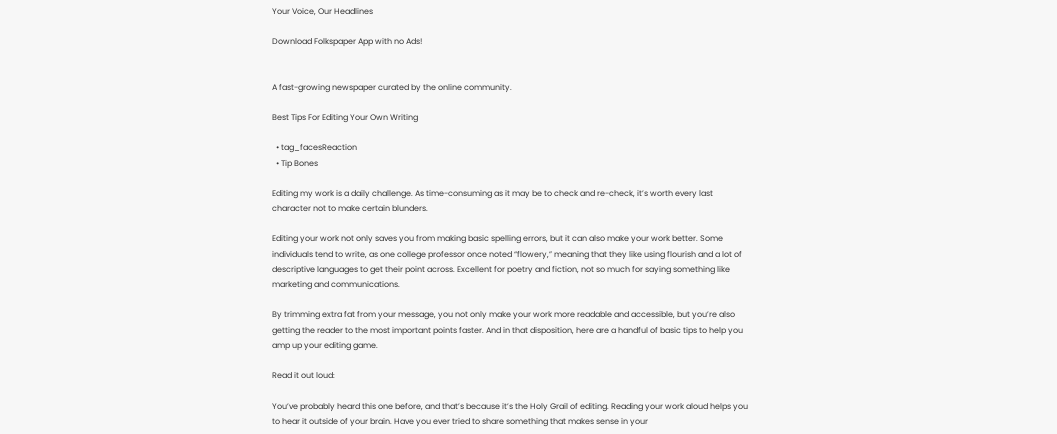Your Voice, Our Headlines

Download Folkspaper App with no Ads!


A fast-growing newspaper curated by the online community.

Best Tips For Editing Your Own Writing

  • tag_facesReaction
  • Tip Bones

Editing my work is a daily challenge. As time-consuming as it may be to check and re-check, it’s worth every last character not to make certain blunders.

Editing your work not only saves you from making basic spelling errors, but it can also make your work better. Some individuals tend to write, as one college professor once noted “flowery,” meaning that they like using flourish and a lot of descriptive languages to get their point across. Excellent for poetry and fiction, not so much for saying something like marketing and communications.

By trimming extra fat from your message, you not only make your work more readable and accessible, but you’re also getting the reader to the most important points faster. And in that disposition, here are a handful of basic tips to help you amp up your editing game.

Read it out loud:

You’ve probably heard this one before, and that’s because it’s the Holy Grail of editing. Reading your work aloud helps you to hear it outside of your brain. Have you ever tried to share something that makes sense in your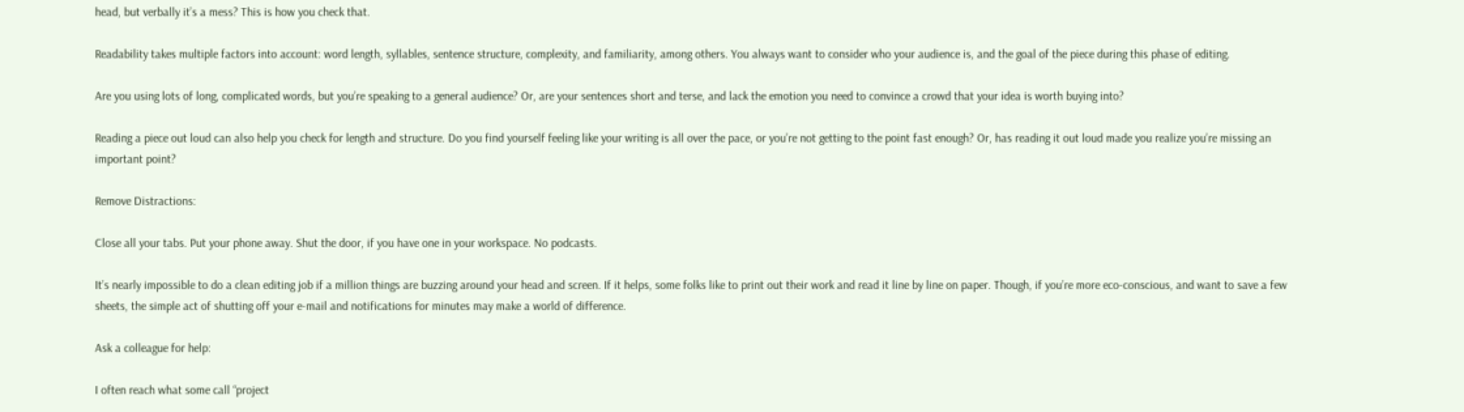head, but verbally it’s a mess? This is how you check that.

Readability takes multiple factors into account: word length, syllables, sentence structure, complexity, and familiarity, among others. You always want to consider who your audience is, and the goal of the piece during this phase of editing.

Are you using lots of long, complicated words, but you’re speaking to a general audience? Or, are your sentences short and terse, and lack the emotion you need to convince a crowd that your idea is worth buying into?

Reading a piece out loud can also help you check for length and structure. Do you find yourself feeling like your writing is all over the pace, or you’re not getting to the point fast enough? Or, has reading it out loud made you realize you’re missing an important point?

Remove Distractions:

Close all your tabs. Put your phone away. Shut the door, if you have one in your workspace. No podcasts.

It’s nearly impossible to do a clean editing job if a million things are buzzing around your head and screen. If it helps, some folks like to print out their work and read it line by line on paper. Though, if you’re more eco-conscious, and want to save a few sheets, the simple act of shutting off your e-mail and notifications for minutes may make a world of difference.

Ask a colleague for help:

I often reach what some call “project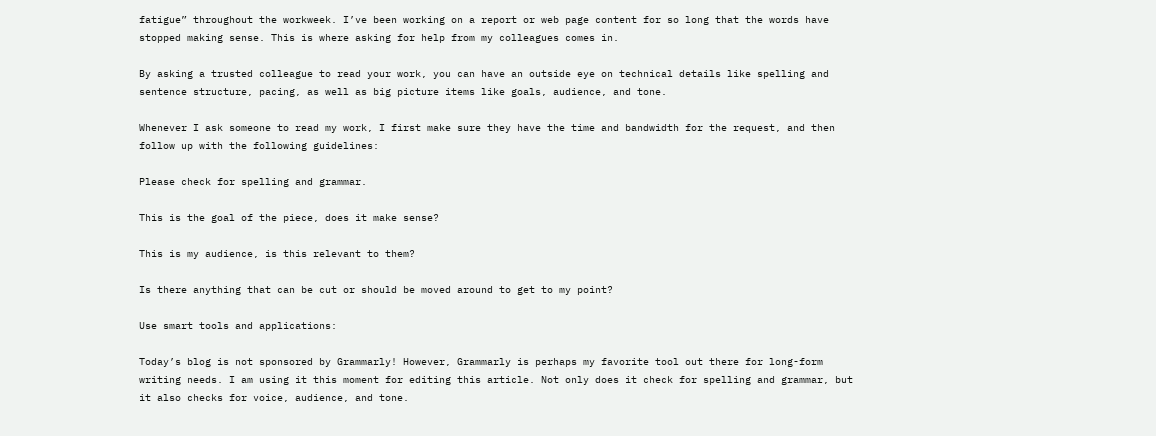fatigue” throughout the workweek. I’ve been working on a report or web page content for so long that the words have stopped making sense. This is where asking for help from my colleagues comes in.

By asking a trusted colleague to read your work, you can have an outside eye on technical details like spelling and sentence structure, pacing, as well as big picture items like goals, audience, and tone.

Whenever I ask someone to read my work, I first make sure they have the time and bandwidth for the request, and then follow up with the following guidelines:

Please check for spelling and grammar.

This is the goal of the piece, does it make sense?

This is my audience, is this relevant to them?

Is there anything that can be cut or should be moved around to get to my point?

Use smart tools and applications:

Today’s blog is not sponsored by Grammarly! However, Grammarly is perhaps my favorite tool out there for long-form writing needs. I am using it this moment for editing this article. Not only does it check for spelling and grammar, but it also checks for voice, audience, and tone.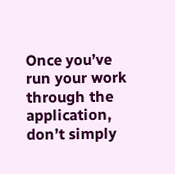Once you’ve run your work through the application, don’t simply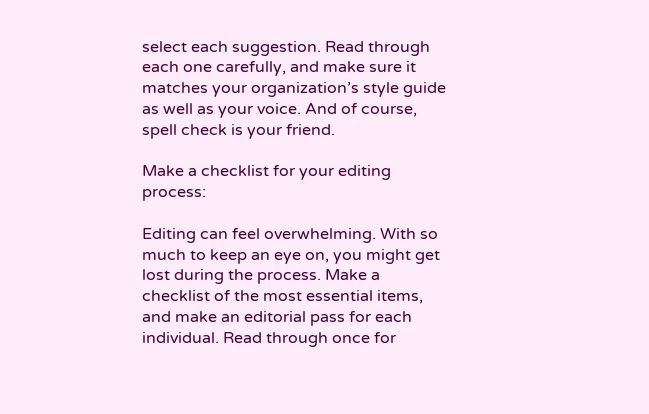select each suggestion. Read through each one carefully, and make sure it matches your organization’s style guide as well as your voice. And of course, spell check is your friend.

Make a checklist for your editing process:

Editing can feel overwhelming. With so much to keep an eye on, you might get lost during the process. Make a checklist of the most essential items, and make an editorial pass for each individual. Read through once for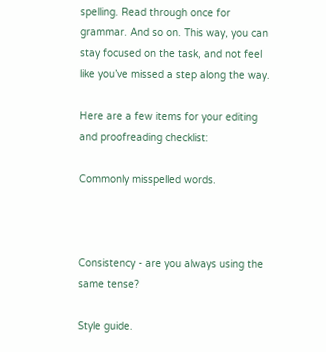spelling. Read through once for grammar. And so on. This way, you can stay focused on the task, and not feel like you’ve missed a step along the way.

Here are a few items for your editing and proofreading checklist:

Commonly misspelled words.



Consistency - are you always using the same tense?

Style guide.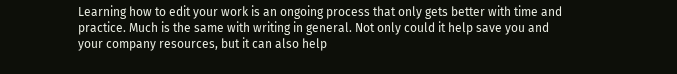Learning how to edit your work is an ongoing process that only gets better with time and practice. Much is the same with writing in general. Not only could it help save you and your company resources, but it can also help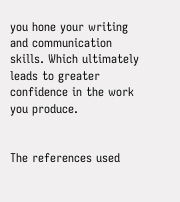you hone your writing and communication skills. Which ultimately leads to greater confidence in the work you produce.


The references used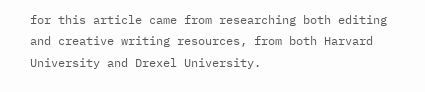for this article came from researching both editing and creative writing resources, from both Harvard University and Drexel University.